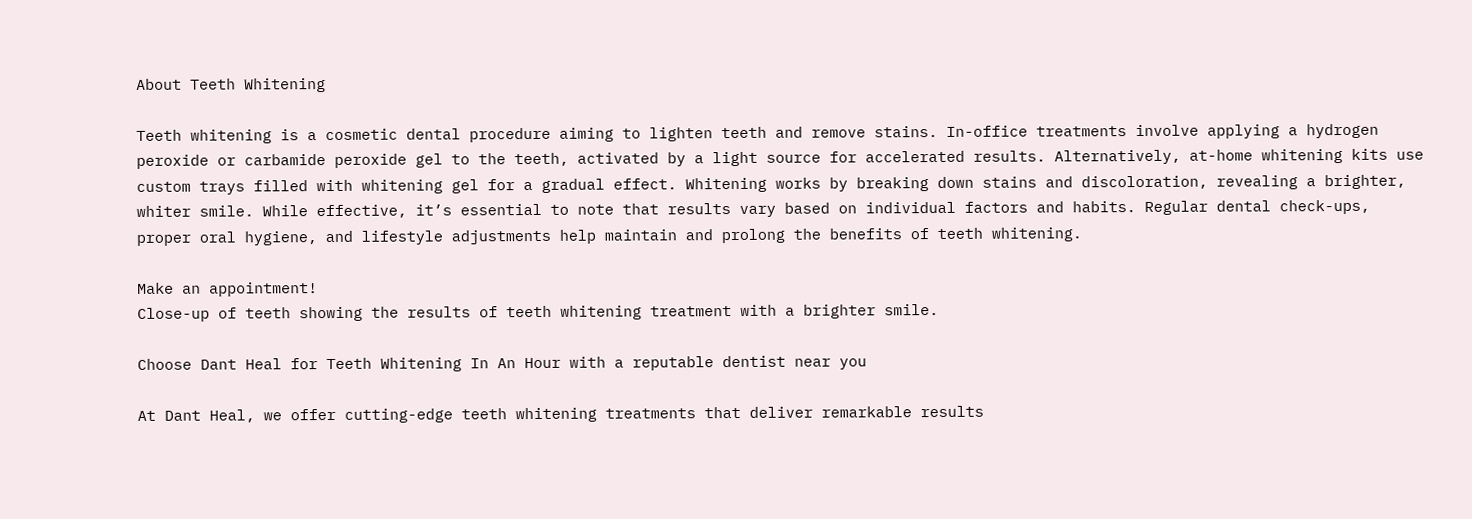About Teeth Whitening

Teeth whitening is a cosmetic dental procedure aiming to lighten teeth and remove stains. In-office treatments involve applying a hydrogen peroxide or carbamide peroxide gel to the teeth, activated by a light source for accelerated results. Alternatively, at-home whitening kits use custom trays filled with whitening gel for a gradual effect. Whitening works by breaking down stains and discoloration, revealing a brighter, whiter smile. While effective, it’s essential to note that results vary based on individual factors and habits. Regular dental check-ups, proper oral hygiene, and lifestyle adjustments help maintain and prolong the benefits of teeth whitening.

Make an appointment!
Close-up of teeth showing the results of teeth whitening treatment with a brighter smile.

Choose Dant Heal for Teeth Whitening In An Hour with a reputable dentist near you

At Dant Heal, we offer cutting-edge teeth whitening treatments that deliver remarkable results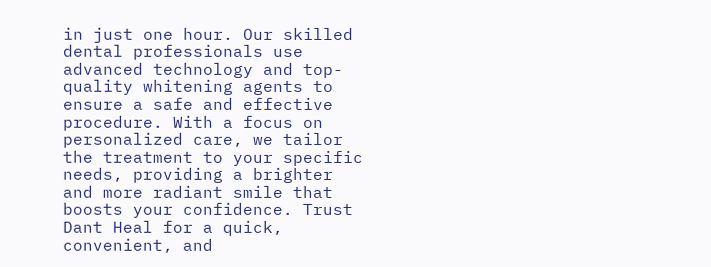in just one hour. Our skilled dental professionals use advanced technology and top-quality whitening agents to ensure a safe and effective procedure. With a focus on personalized care, we tailor the treatment to your specific needs, providing a brighter and more radiant smile that boosts your confidence. Trust Dant Heal for a quick, convenient, and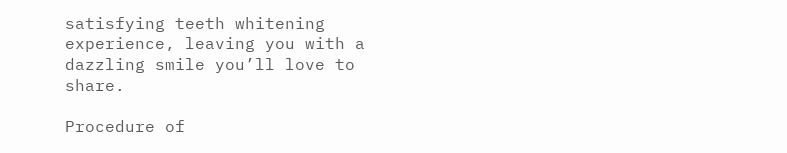satisfying teeth whitening experience, leaving you with a dazzling smile you’ll love to share.

Procedure of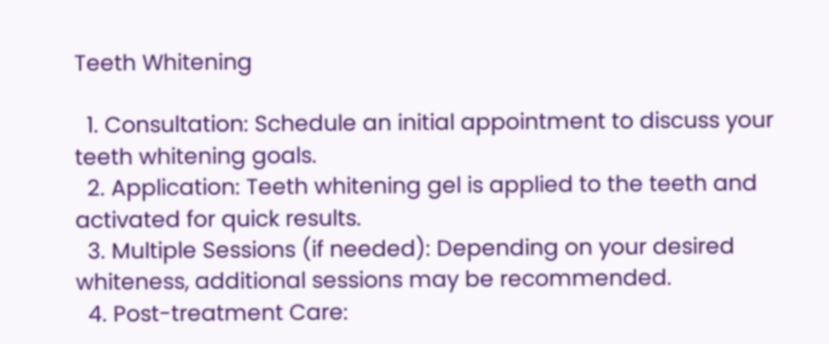Teeth Whitening

  1. Consultation: Schedule an initial appointment to discuss your teeth whitening goals.
  2. Application: Teeth whitening gel is applied to the teeth and activated for quick results.
  3. Multiple Sessions (if needed): Depending on your desired whiteness, additional sessions may be recommended.
  4. Post-treatment Care: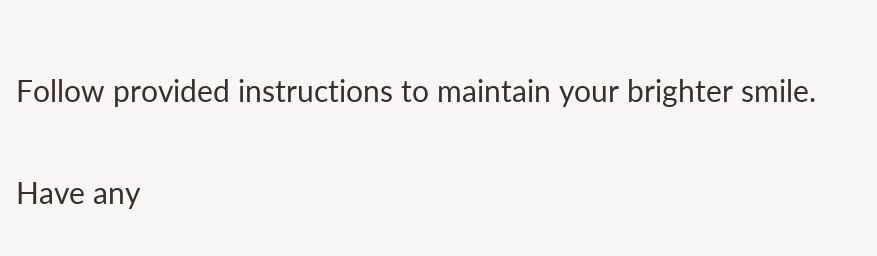Follow provided instructions to maintain your brighter smile.

Have any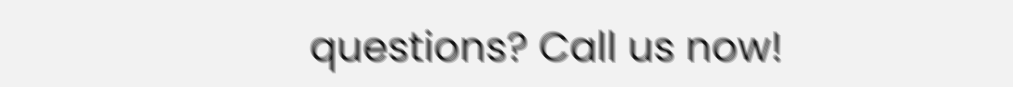questions? Call us now!